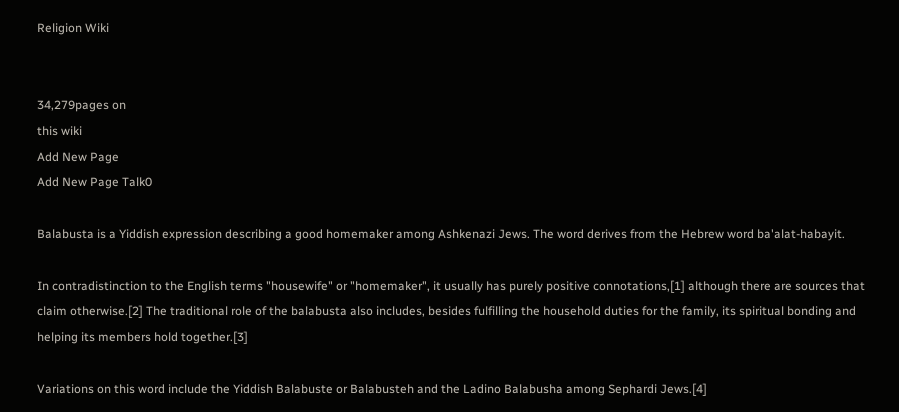Religion Wiki


34,279pages on
this wiki
Add New Page
Add New Page Talk0

Balabusta is a Yiddish expression describing a good homemaker among Ashkenazi Jews. The word derives from the Hebrew word ba'alat-habayit.

In contradistinction to the English terms "housewife" or "homemaker", it usually has purely positive connotations,[1] although there are sources that claim otherwise.[2] The traditional role of the balabusta also includes, besides fulfilling the household duties for the family, its spiritual bonding and helping its members hold together.[3]

Variations on this word include the Yiddish Balabuste or Balabusteh and the Ladino Balabusha among Sephardi Jews.[4]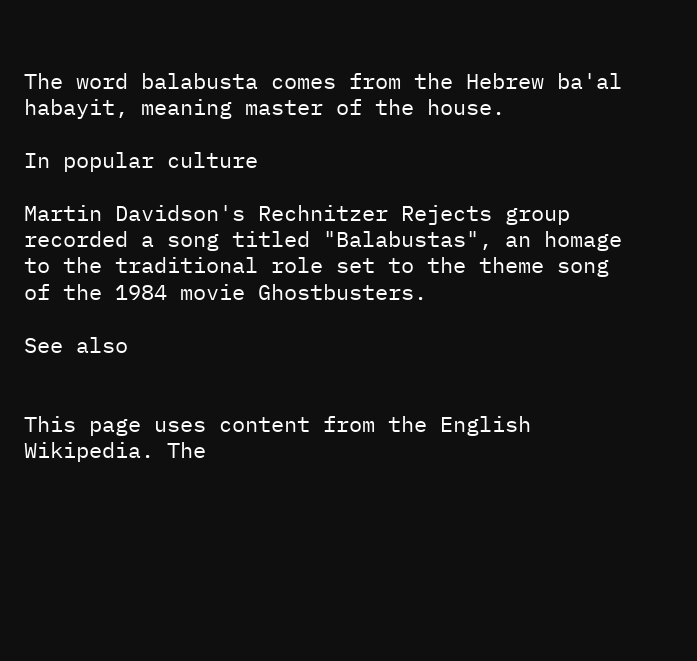The word balabusta comes from the Hebrew ba'al habayit, meaning master of the house.

In popular culture

Martin Davidson's Rechnitzer Rejects group recorded a song titled "Balabustas", an homage to the traditional role set to the theme song of the 1984 movie Ghostbusters.

See also


This page uses content from the English Wikipedia. The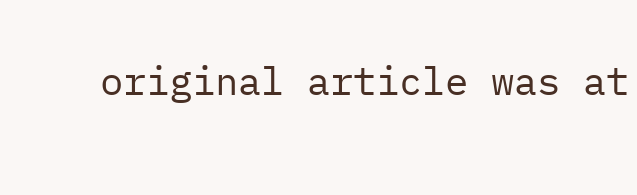original article was at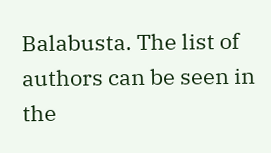Balabusta. The list of authors can be seen in the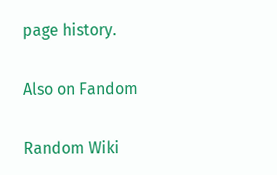page history.

Also on Fandom

Random Wiki